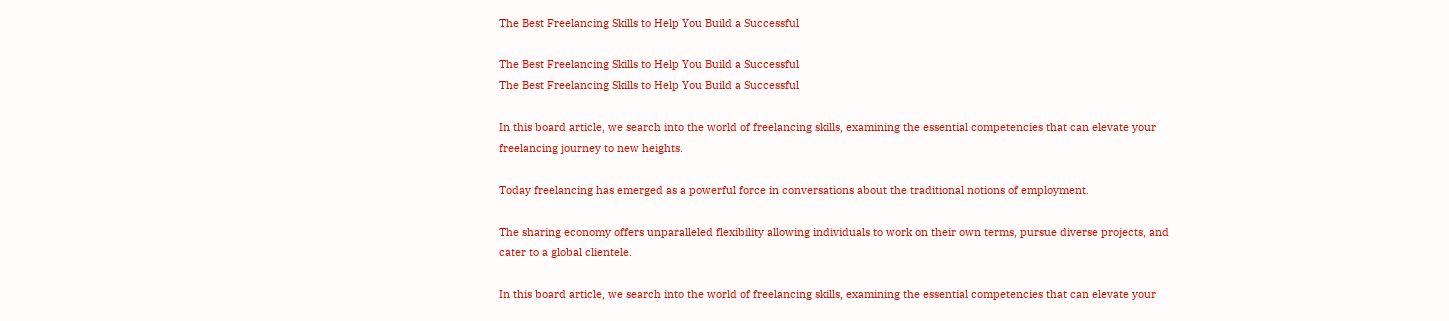The Best Freelancing Skills to Help You Build a Successful

The Best Freelancing Skills to Help You Build a Successful
The Best Freelancing Skills to Help You Build a Successful

In this board article, we search into the world of freelancing skills, examining the essential competencies that can elevate your freelancing journey to new heights.

Today freelancing has emerged as a powerful force in conversations about the traditional notions of employment.

The sharing economy offers unparalleled flexibility allowing individuals to work on their own terms, pursue diverse projects, and cater to a global clientele.

In this board article, we search into the world of freelancing skills, examining the essential competencies that can elevate your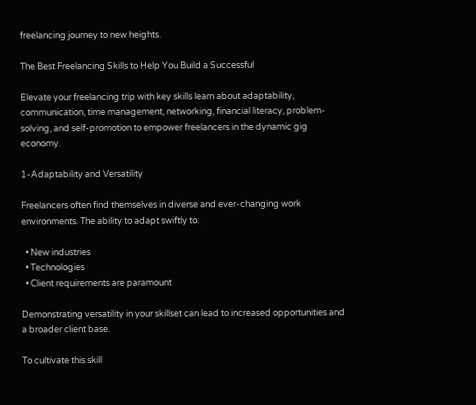freelancing journey to new heights.

The Best Freelancing Skills to Help You Build a Successful

Elevate your freelancing trip with key skills learn about adaptability, communication, time management, networking, financial literacy, problem-solving, and self-promotion to empower freelancers in the dynamic gig economy.

1-Adaptability and Versatility

Freelancers often find themselves in diverse and ever-changing work environments. The ability to adapt swiftly to:

  • New industries
  • Technologies
  • Client requirements are paramount

Demonstrating versatility in your skillset can lead to increased opportunities and a broader client base.

To cultivate this skill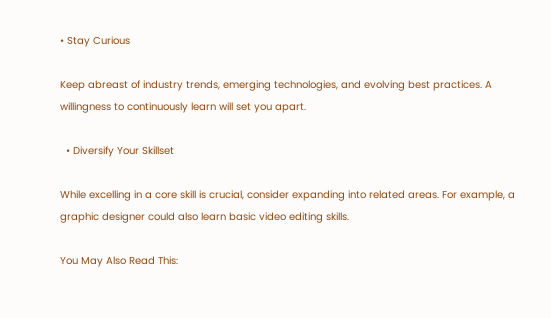• Stay Curious

Keep abreast of industry trends, emerging technologies, and evolving best practices. A willingness to continuously learn will set you apart.

  • Diversify Your Skillset

While excelling in a core skill is crucial, consider expanding into related areas. For example, a graphic designer could also learn basic video editing skills.

You May Also Read This: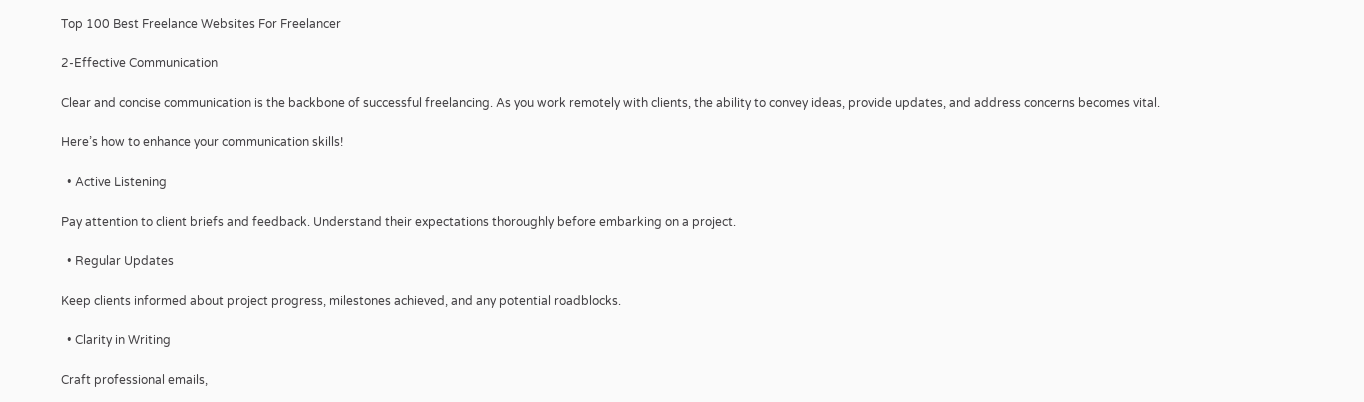Top 100 Best Freelance Websites For Freelancer

2-Effective Communication

Clear and concise communication is the backbone of successful freelancing. As you work remotely with clients, the ability to convey ideas, provide updates, and address concerns becomes vital.

Here’s how to enhance your communication skills!

  • Active Listening

Pay attention to client briefs and feedback. Understand their expectations thoroughly before embarking on a project.

  • Regular Updates

Keep clients informed about project progress, milestones achieved, and any potential roadblocks.

  • Clarity in Writing

Craft professional emails,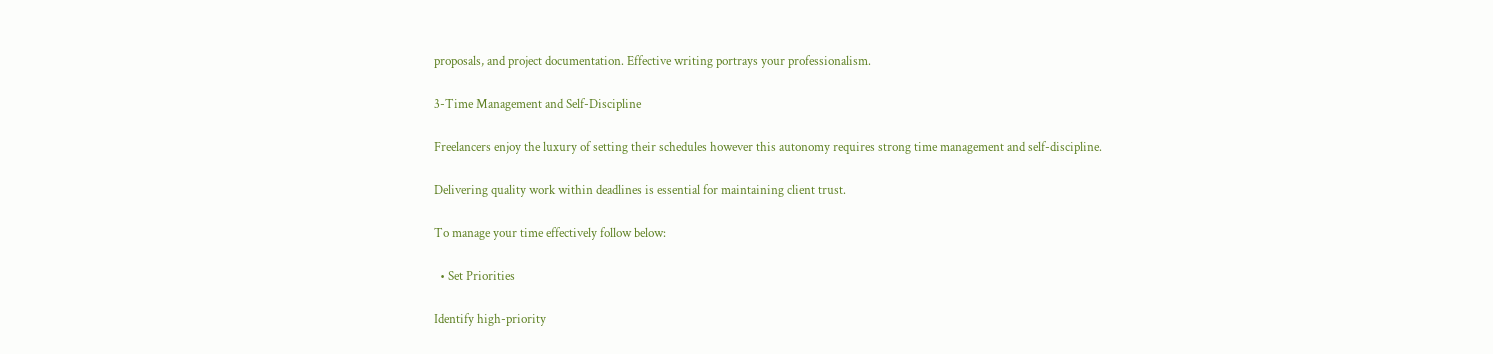proposals, and project documentation. Effective writing portrays your professionalism.

3-Time Management and Self-Discipline

Freelancers enjoy the luxury of setting their schedules however this autonomy requires strong time management and self-discipline.

Delivering quality work within deadlines is essential for maintaining client trust.

To manage your time effectively follow below:

  • Set Priorities

Identify high-priority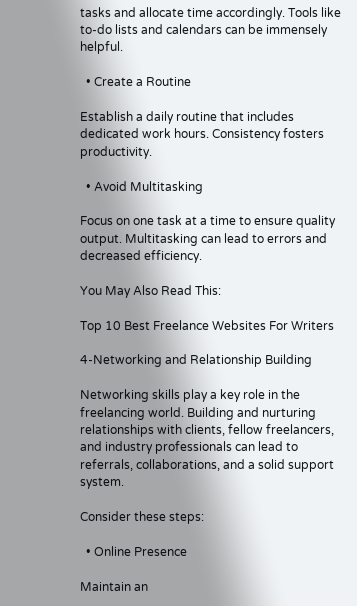tasks and allocate time accordingly. Tools like to-do lists and calendars can be immensely helpful.

  • Create a Routine

Establish a daily routine that includes dedicated work hours. Consistency fosters productivity.

  • Avoid Multitasking

Focus on one task at a time to ensure quality output. Multitasking can lead to errors and decreased efficiency.

You May Also Read This:

Top 10 Best Freelance Websites For Writers

4-Networking and Relationship Building

Networking skills play a key role in the freelancing world. Building and nurturing relationships with clients, fellow freelancers, and industry professionals can lead to referrals, collaborations, and a solid support system.

Consider these steps:

  • Online Presence

Maintain an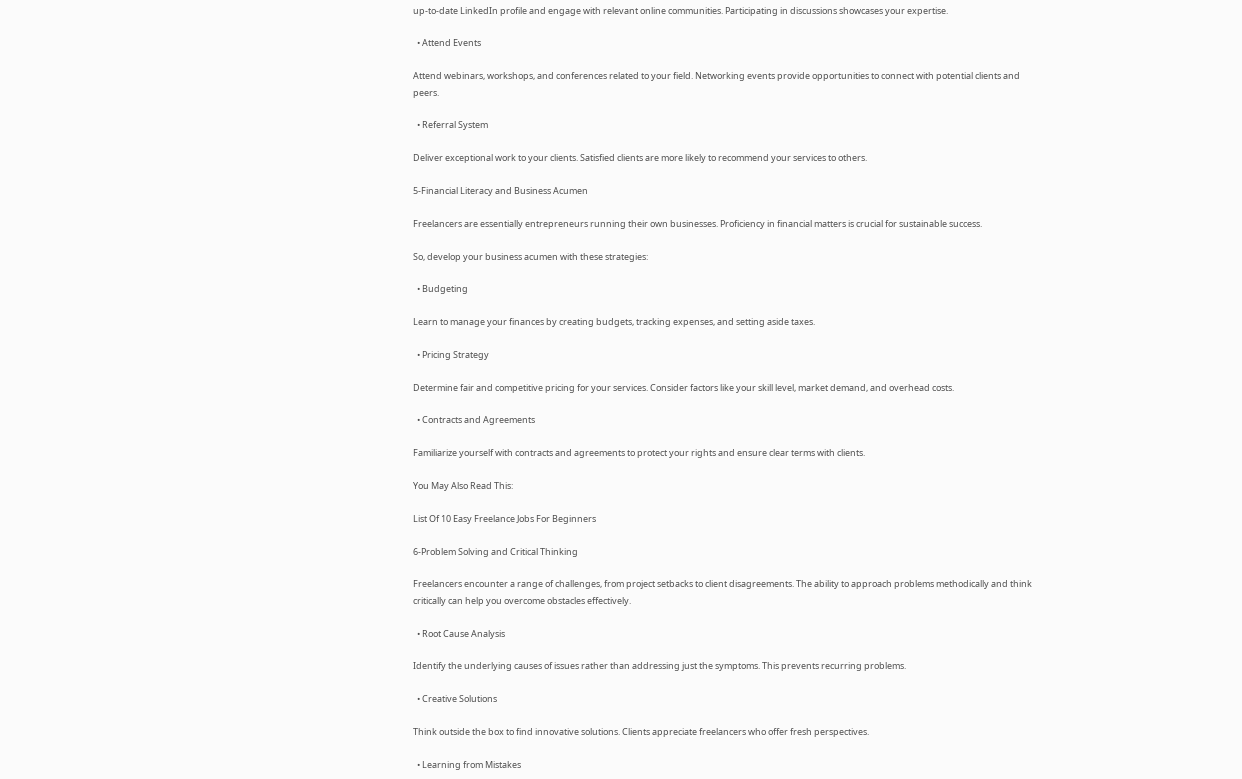up-to-date LinkedIn profile and engage with relevant online communities. Participating in discussions showcases your expertise.

  • Attend Events

Attend webinars, workshops, and conferences related to your field. Networking events provide opportunities to connect with potential clients and peers.

  • Referral System

Deliver exceptional work to your clients. Satisfied clients are more likely to recommend your services to others.

5-Financial Literacy and Business Acumen

Freelancers are essentially entrepreneurs running their own businesses. Proficiency in financial matters is crucial for sustainable success.

So, develop your business acumen with these strategies:

  • Budgeting

Learn to manage your finances by creating budgets, tracking expenses, and setting aside taxes.

  • Pricing Strategy

Determine fair and competitive pricing for your services. Consider factors like your skill level, market demand, and overhead costs.

  • Contracts and Agreements

Familiarize yourself with contracts and agreements to protect your rights and ensure clear terms with clients.

You May Also Read This:

List Of 10 Easy Freelance Jobs For Beginners

6-Problem Solving and Critical Thinking

Freelancers encounter a range of challenges, from project setbacks to client disagreements. The ability to approach problems methodically and think critically can help you overcome obstacles effectively.

  • Root Cause Analysis

Identify the underlying causes of issues rather than addressing just the symptoms. This prevents recurring problems.

  • Creative Solutions

Think outside the box to find innovative solutions. Clients appreciate freelancers who offer fresh perspectives.

  • Learning from Mistakes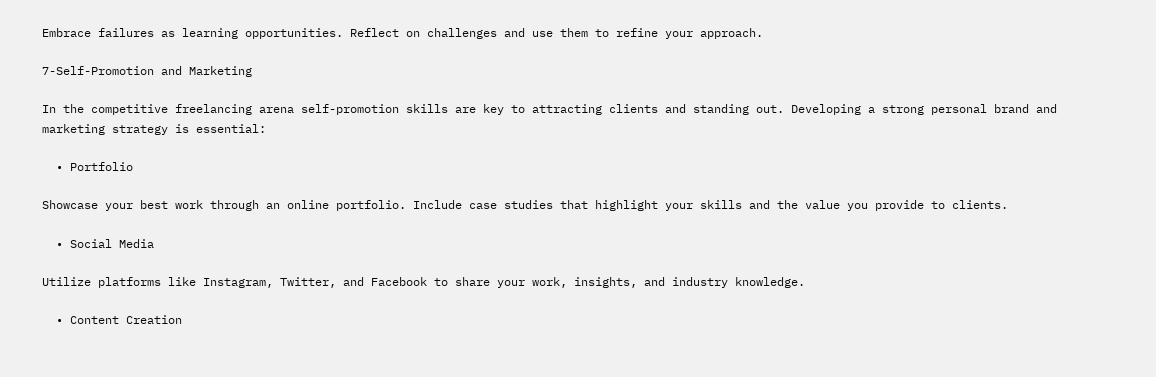Embrace failures as learning opportunities. Reflect on challenges and use them to refine your approach.

7-Self-Promotion and Marketing

In the competitive freelancing arena self-promotion skills are key to attracting clients and standing out. Developing a strong personal brand and marketing strategy is essential:

  • Portfolio

Showcase your best work through an online portfolio. Include case studies that highlight your skills and the value you provide to clients.

  • Social Media

Utilize platforms like Instagram, Twitter, and Facebook to share your work, insights, and industry knowledge.

  • Content Creation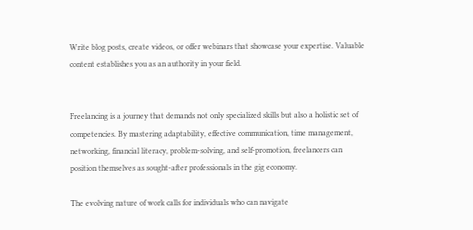Write blog posts, create videos, or offer webinars that showcase your expertise. Valuable content establishes you as an authority in your field.


Freelancing is a journey that demands not only specialized skills but also a holistic set of competencies. By mastering adaptability, effective communication, time management, networking, financial literacy, problem-solving, and self-promotion, freelancers can position themselves as sought-after professionals in the gig economy.

The evolving nature of work calls for individuals who can navigate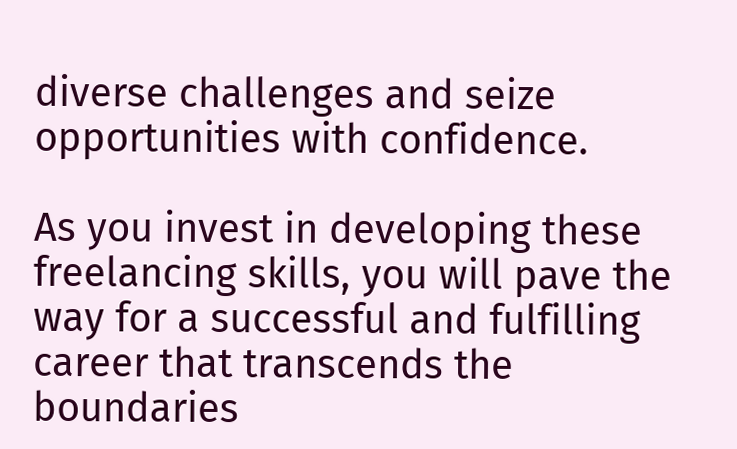diverse challenges and seize opportunities with confidence.

As you invest in developing these freelancing skills, you will pave the way for a successful and fulfilling career that transcends the boundaries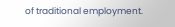of traditional employment.